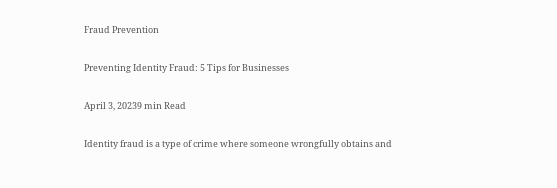Fraud Prevention

Preventing Identity Fraud: 5 Tips for Businesses

April 3, 20239 min Read

Identity fraud is a type of crime where someone wrongfully obtains and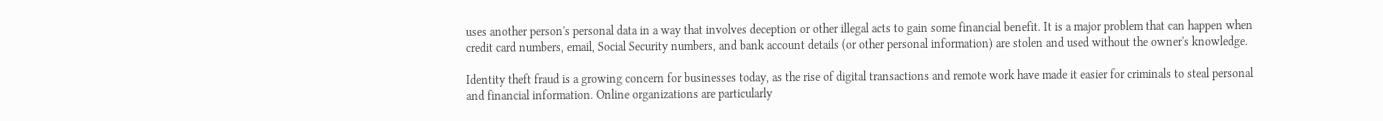uses another person's personal data in a way that involves deception or other illegal acts to gain some financial benefit. It is a major problem that can happen when credit card numbers, email, Social Security numbers, and bank account details (or other personal information) are stolen and used without the owner's knowledge.

Identity theft fraud is a growing concern for businesses today, as the rise of digital transactions and remote work have made it easier for criminals to steal personal and financial information. Online organizations are particularly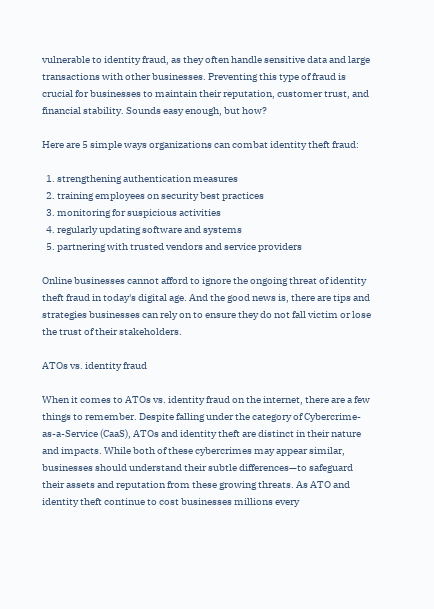vulnerable to identity fraud, as they often handle sensitive data and large transactions with other businesses. Preventing this type of fraud is crucial for businesses to maintain their reputation, customer trust, and financial stability. Sounds easy enough, but how?

Here are 5 simple ways organizations can combat identity theft fraud:

  1. strengthening authentication measures
  2. training employees on security best practices
  3. monitoring for suspicious activities
  4. regularly updating software and systems
  5. partnering with trusted vendors and service providers

Online businesses cannot afford to ignore the ongoing threat of identity theft fraud in today's digital age. And the good news is, there are tips and strategies businesses can rely on to ensure they do not fall victim or lose the trust of their stakeholders.

ATOs vs. identity fraud

When it comes to ATOs vs. identity fraud on the internet, there are a few things to remember. Despite falling under the category of Cybercrime-as-a-Service (CaaS), ATOs and identity theft are distinct in their nature and impacts. While both of these cybercrimes may appear similar, businesses should understand their subtle differences—to safeguard their assets and reputation from these growing threats. As ATO and identity theft continue to cost businesses millions every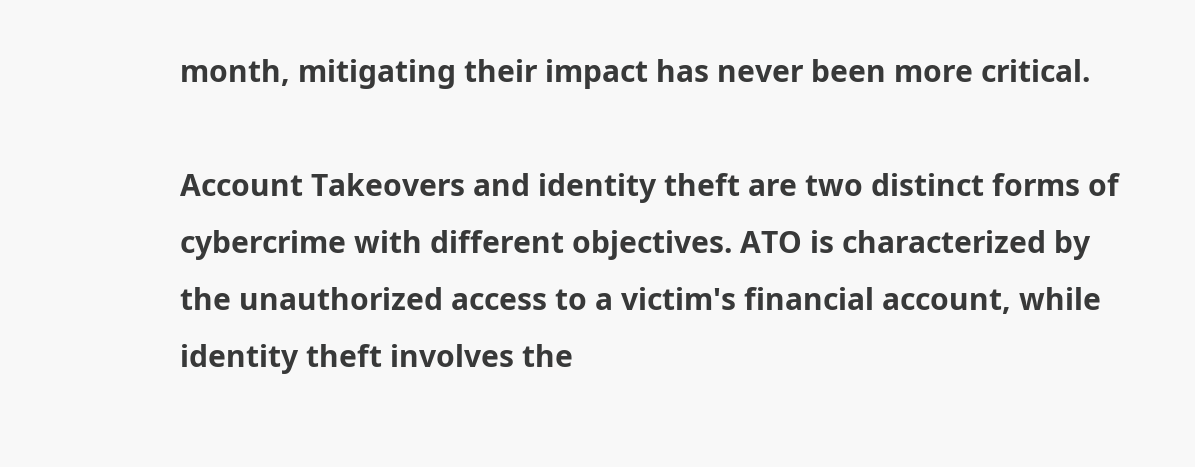month, mitigating their impact has never been more critical.

Account Takeovers and identity theft are two distinct forms of cybercrime with different objectives. ATO is characterized by the unauthorized access to a victim's financial account, while identity theft involves the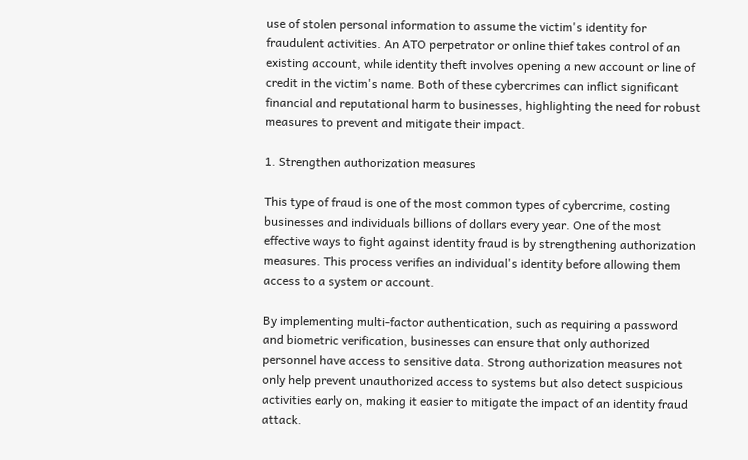use of stolen personal information to assume the victim's identity for fraudulent activities. An ATO perpetrator or online thief takes control of an existing account, while identity theft involves opening a new account or line of credit in the victim's name. Both of these cybercrimes can inflict significant financial and reputational harm to businesses, highlighting the need for robust measures to prevent and mitigate their impact.

1. Strengthen authorization measures

This type of fraud is one of the most common types of cybercrime, costing businesses and individuals billions of dollars every year. One of the most effective ways to fight against identity fraud is by strengthening authorization measures. This process verifies an individual's identity before allowing them access to a system or account.

By implementing multi-factor authentication, such as requiring a password and biometric verification, businesses can ensure that only authorized personnel have access to sensitive data. Strong authorization measures not only help prevent unauthorized access to systems but also detect suspicious activities early on, making it easier to mitigate the impact of an identity fraud attack.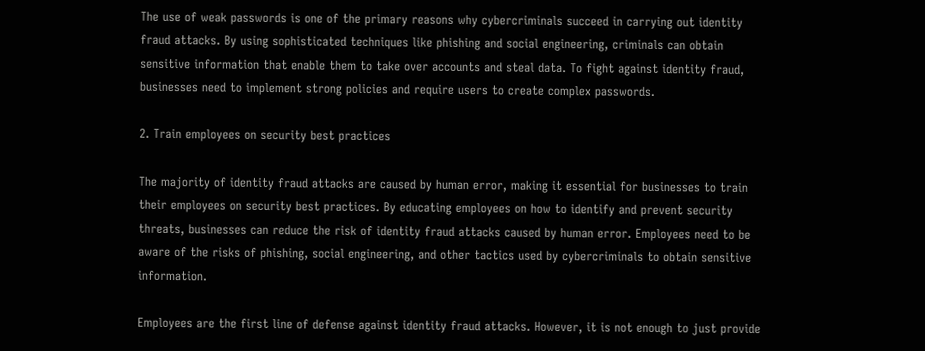The use of weak passwords is one of the primary reasons why cybercriminals succeed in carrying out identity fraud attacks. By using sophisticated techniques like phishing and social engineering, criminals can obtain sensitive information that enable them to take over accounts and steal data. To fight against identity fraud, businesses need to implement strong policies and require users to create complex passwords.

2. Train employees on security best practices

The majority of identity fraud attacks are caused by human error, making it essential for businesses to train their employees on security best practices. By educating employees on how to identify and prevent security threats, businesses can reduce the risk of identity fraud attacks caused by human error. Employees need to be aware of the risks of phishing, social engineering, and other tactics used by cybercriminals to obtain sensitive information.

Employees are the first line of defense against identity fraud attacks. However, it is not enough to just provide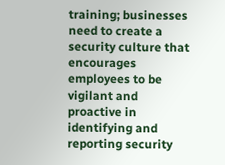training; businesses need to create a security culture that encourages employees to be vigilant and proactive in identifying and reporting security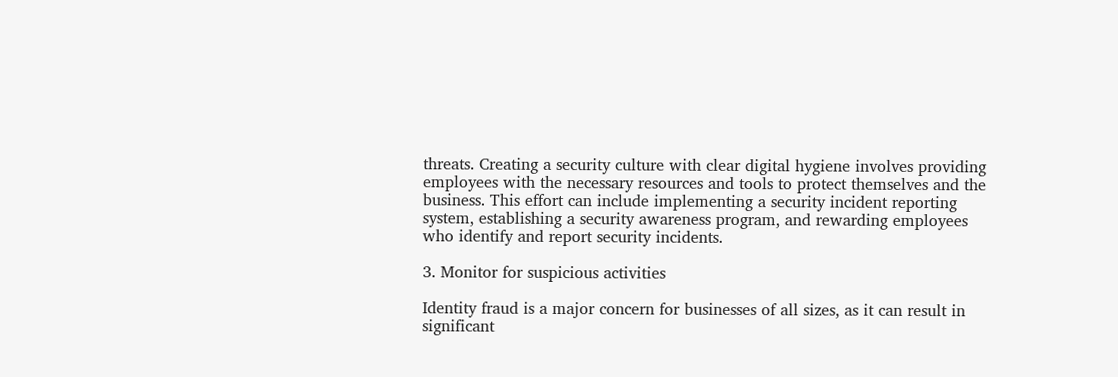threats. Creating a security culture with clear digital hygiene involves providing employees with the necessary resources and tools to protect themselves and the business. This effort can include implementing a security incident reporting system, establishing a security awareness program, and rewarding employees who identify and report security incidents.

3. Monitor for suspicious activities

Identity fraud is a major concern for businesses of all sizes, as it can result in significant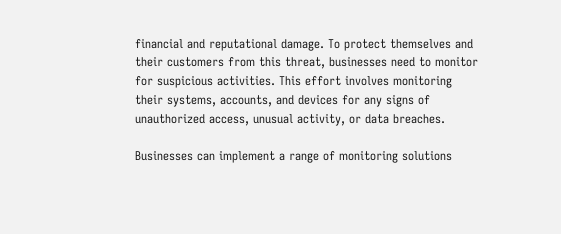financial and reputational damage. To protect themselves and their customers from this threat, businesses need to monitor for suspicious activities. This effort involves monitoring their systems, accounts, and devices for any signs of unauthorized access, unusual activity, or data breaches.

Businesses can implement a range of monitoring solutions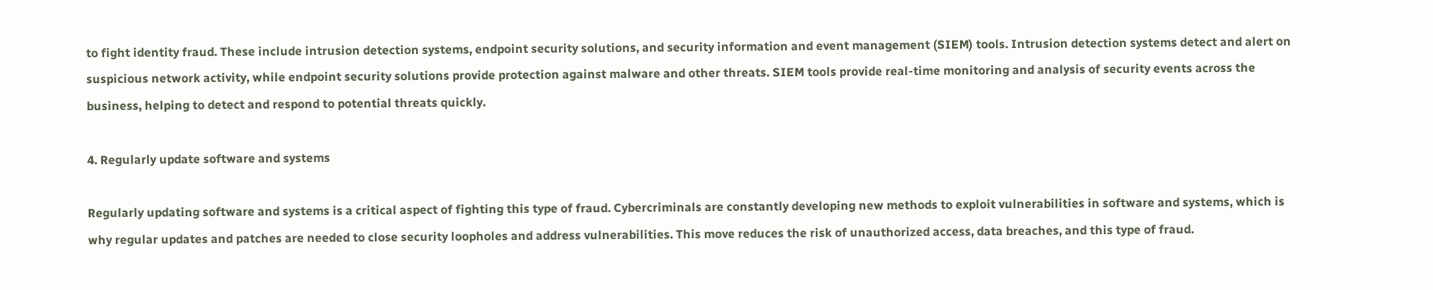to fight identity fraud. These include intrusion detection systems, endpoint security solutions, and security information and event management (SIEM) tools. Intrusion detection systems detect and alert on suspicious network activity, while endpoint security solutions provide protection against malware and other threats. SIEM tools provide real-time monitoring and analysis of security events across the business, helping to detect and respond to potential threats quickly.

4. Regularly update software and systems

Regularly updating software and systems is a critical aspect of fighting this type of fraud. Cybercriminals are constantly developing new methods to exploit vulnerabilities in software and systems, which is why regular updates and patches are needed to close security loopholes and address vulnerabilities. This move reduces the risk of unauthorized access, data breaches, and this type of fraud.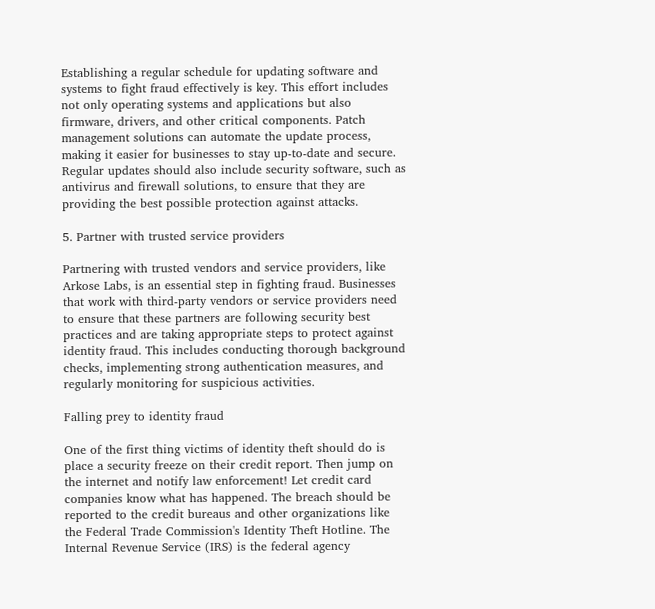Establishing a regular schedule for updating software and systems to fight fraud effectively is key. This effort includes not only operating systems and applications but also firmware, drivers, and other critical components. Patch management solutions can automate the update process, making it easier for businesses to stay up-to-date and secure. Regular updates should also include security software, such as antivirus and firewall solutions, to ensure that they are providing the best possible protection against attacks.

5. Partner with trusted service providers

Partnering with trusted vendors and service providers, like Arkose Labs, is an essential step in fighting fraud. Businesses that work with third-party vendors or service providers need to ensure that these partners are following security best practices and are taking appropriate steps to protect against identity fraud. This includes conducting thorough background checks, implementing strong authentication measures, and regularly monitoring for suspicious activities.

Falling prey to identity fraud

One of the first thing victims of identity theft should do is place a security freeze on their credit report. Then jump on the internet and notify law enforcement! Let credit card companies know what has happened. The breach should be reported to the credit bureaus and other organizations like the Federal Trade Commission's Identity Theft Hotline. The Internal Revenue Service (IRS) is the federal agency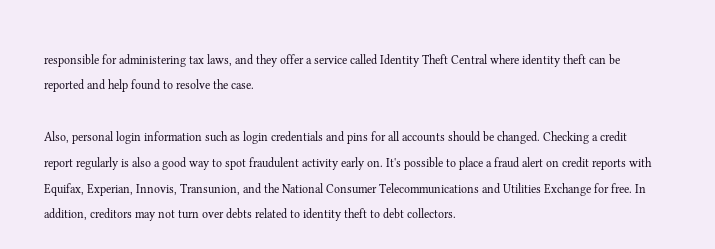responsible for administering tax laws, and they offer a service called Identity Theft Central where identity theft can be reported and help found to resolve the case.

Also, personal login information such as login credentials and pins for all accounts should be changed. Checking a credit report regularly is also a good way to spot fraudulent activity early on. It's possible to place a fraud alert on credit reports with Equifax, Experian, Innovis, Transunion, and the National Consumer Telecommunications and Utilities Exchange for free. In addition, creditors may not turn over debts related to identity theft to debt collectors.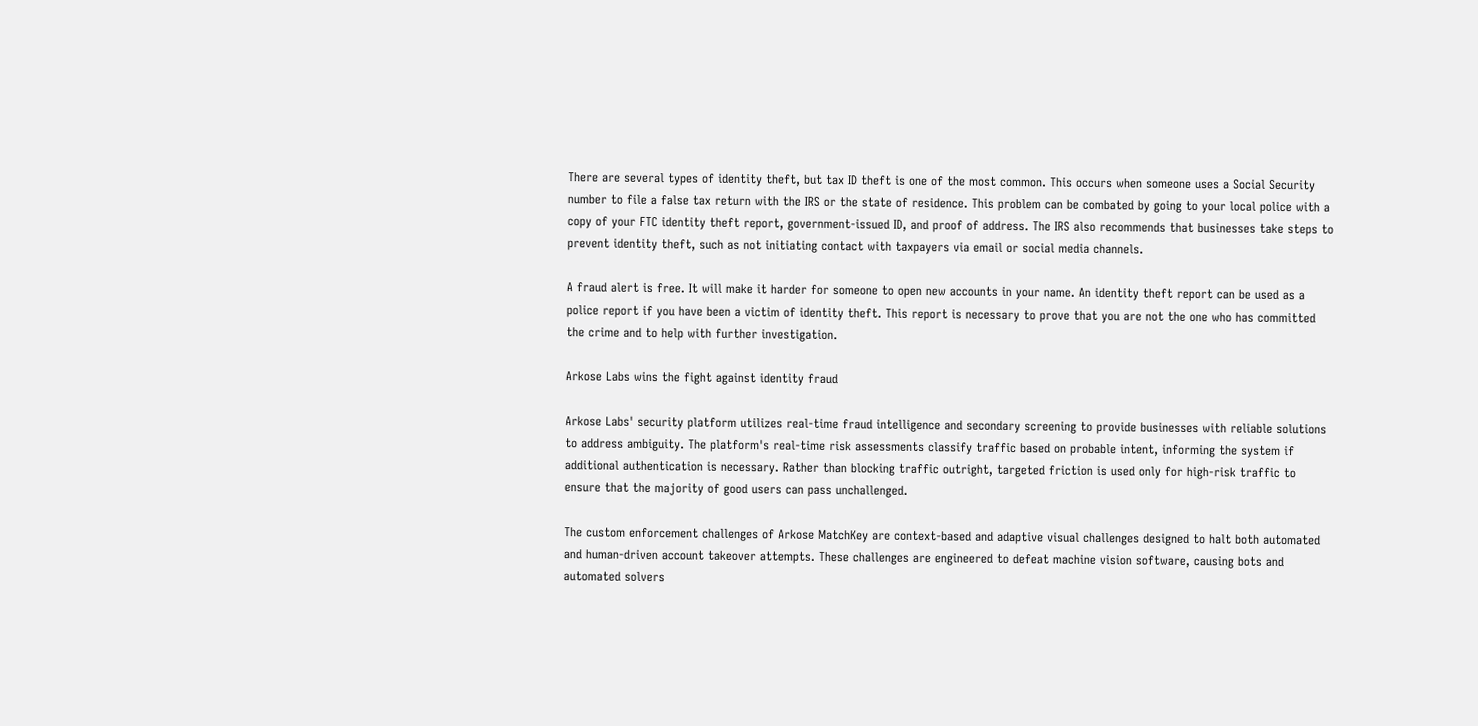There are several types of identity theft, but tax ID theft is one of the most common. This occurs when someone uses a Social Security number to file a false tax return with the IRS or the state of residence. This problem can be combated by going to your local police with a copy of your FTC identity theft report, government-issued ID, and proof of address. The IRS also recommends that businesses take steps to prevent identity theft, such as not initiating contact with taxpayers via email or social media channels.

A fraud alert is free. It will make it harder for someone to open new accounts in your name. An identity theft report can be used as a police report if you have been a victim of identity theft. This report is necessary to prove that you are not the one who has committed the crime and to help with further investigation.

Arkose Labs wins the fight against identity fraud

Arkose Labs' security platform utilizes real-time fraud intelligence and secondary screening to provide businesses with reliable solutions to address ambiguity. The platform's real-time risk assessments classify traffic based on probable intent, informing the system if additional authentication is necessary. Rather than blocking traffic outright, targeted friction is used only for high-risk traffic to ensure that the majority of good users can pass unchallenged.

The custom enforcement challenges of Arkose MatchKey are context-based and adaptive visual challenges designed to halt both automated and human-driven account takeover attempts. These challenges are engineered to defeat machine vision software, causing bots and automated solvers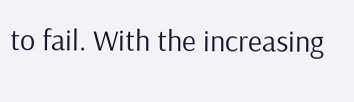to fail. With the increasing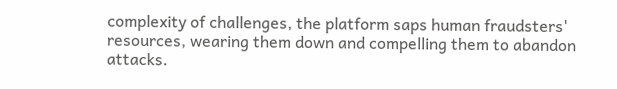complexity of challenges, the platform saps human fraudsters' resources, wearing them down and compelling them to abandon attacks.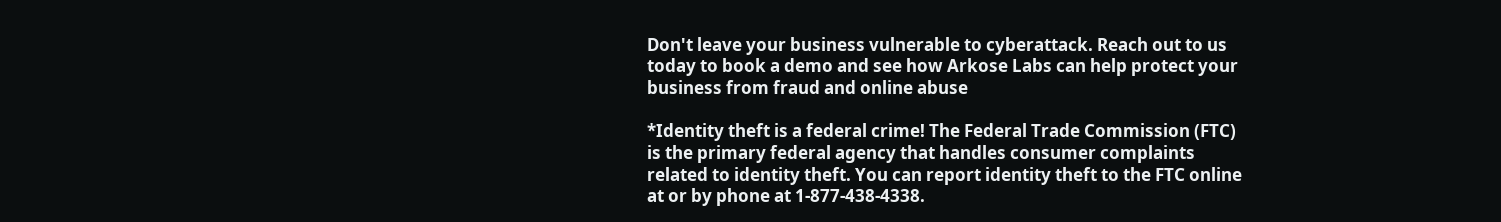Don't leave your business vulnerable to cyberattack. Reach out to us today to book a demo and see how Arkose Labs can help protect your business from fraud and online abuse

*Identity theft is a federal crime! The Federal Trade Commission (FTC) is the primary federal agency that handles consumer complaints related to identity theft. You can report identity theft to the FTC online at or by phone at 1-877-438-4338.